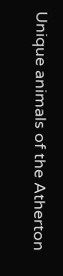Unique animals of the Atherton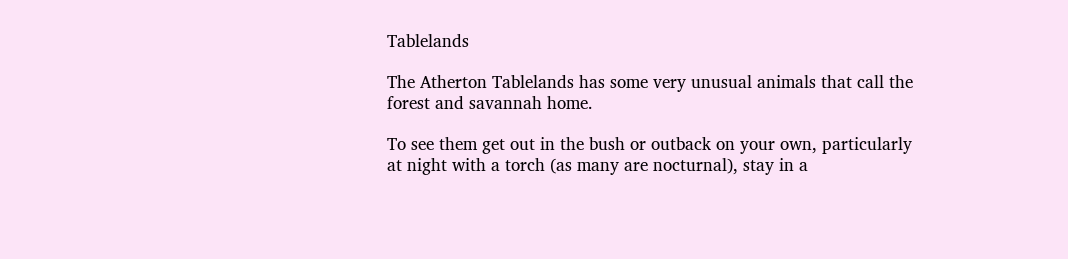Tablelands

The Atherton Tablelands has some very unusual animals that call the forest and savannah home.

To see them get out in the bush or outback on your own, particularly at night with a torch (as many are nocturnal), stay in a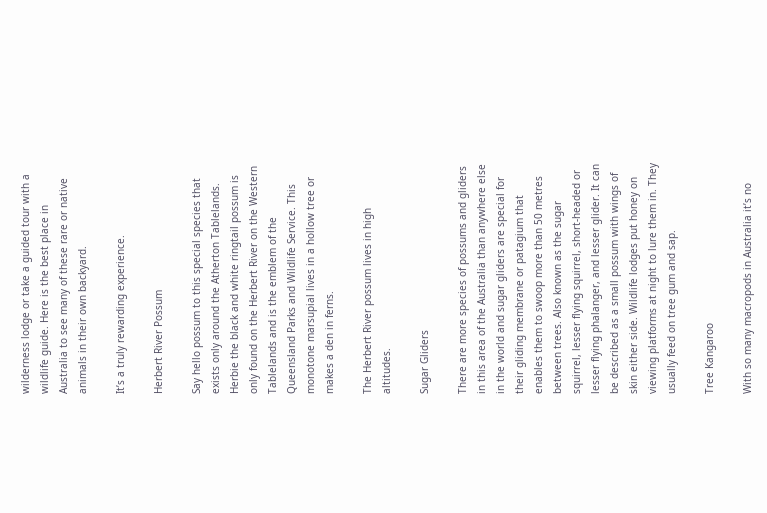wilderness lodge or take a guided tour with a wildlife guide. Here is the best place in Australia to see many of these rare or native animals in their own backyard.

It’s a truly rewarding experience.

Herbert River Possum

Say hello possum to this special species that exists only around the Atherton Tablelands. Herbie the black and white ringtail possum is only found on the Herbert River on the Western Tablelands and is the emblem of the Queensland Parks and Wildlife Service. This monotone marsupial lives in a hollow tree or makes a den in ferns.

The Herbert River possum lives in high altitudes.

Sugar Gliders

There are more species of possums and gliders in this area of the Australia than anywhere else in the world and sugar gliders are special for their gliding membrane or patagium that enables them to swoop more than 50 metres between trees. Also known as the sugar squirrel, lesser flying squirrel, short-headed or lesser flying phalanger, and lesser glider. It can be described as a small possum with wings of skin either side. Wildlife lodges put honey on viewing platforms at night to lure them in. They usually feed on tree gum and sap.

Tree Kangaroo

With so many macropods in Australia it’s no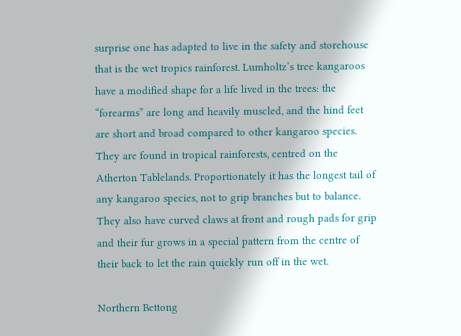surprise one has adapted to live in the safety and storehouse that is the wet tropics rainforest. Lumholtz’s tree kangaroos have a modified shape for a life lived in the trees: the “forearms” are long and heavily muscled, and the hind feet are short and broad compared to other kangaroo species. They are found in tropical rainforests, centred on the Atherton Tablelands. Proportionately it has the longest tail of any kangaroo species, not to grip branches but to balance. They also have curved claws at front and rough pads for grip and their fur grows in a special pattern from the centre of their back to let the rain quickly run off in the wet.

Northern Bettong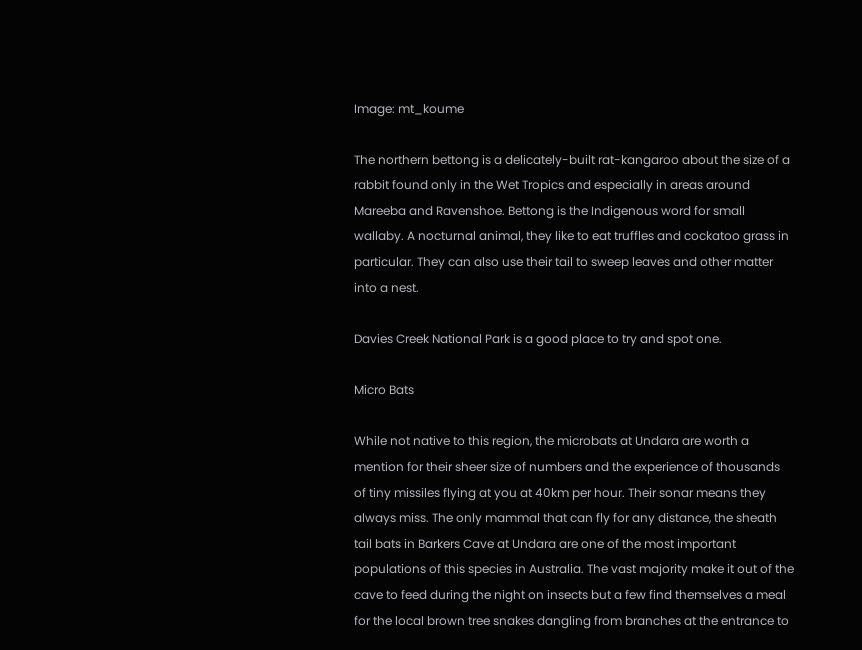Image: mt_koume

The northern bettong is a delicately-built rat-kangaroo about the size of a rabbit found only in the Wet Tropics and especially in areas around Mareeba and Ravenshoe. Bettong is the Indigenous word for small wallaby. A nocturnal animal, they like to eat truffles and cockatoo grass in particular. They can also use their tail to sweep leaves and other matter into a nest.

Davies Creek National Park is a good place to try and spot one.

Micro Bats

While not native to this region, the microbats at Undara are worth a mention for their sheer size of numbers and the experience of thousands of tiny missiles flying at you at 40km per hour. Their sonar means they always miss. The only mammal that can fly for any distance, the sheath tail bats in Barkers Cave at Undara are one of the most important populations of this species in Australia. The vast majority make it out of the cave to feed during the night on insects but a few find themselves a meal for the local brown tree snakes dangling from branches at the entrance to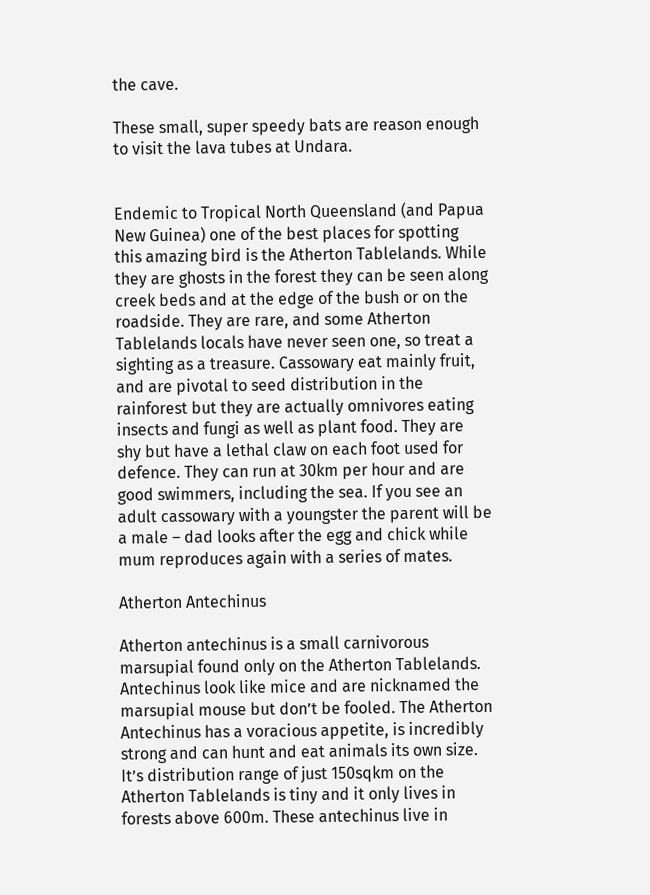the cave.

These small, super speedy bats are reason enough to visit the lava tubes at Undara.


Endemic to Tropical North Queensland (and Papua New Guinea) one of the best places for spotting this amazing bird is the Atherton Tablelands. While they are ghosts in the forest they can be seen along creek beds and at the edge of the bush or on the roadside. They are rare, and some Atherton Tablelands locals have never seen one, so treat a sighting as a treasure. Cassowary eat mainly fruit, and are pivotal to seed distribution in the rainforest but they are actually omnivores eating insects and fungi as well as plant food. They are shy but have a lethal claw on each foot used for defence. They can run at 30km per hour and are good swimmers, including the sea. If you see an adult cassowary with a youngster the parent will be a male – dad looks after the egg and chick while mum reproduces again with a series of mates.

Atherton Antechinus

Atherton antechinus is a small carnivorous marsupial found only on the Atherton Tablelands. Antechinus look like mice and are nicknamed the marsupial mouse but don’t be fooled. The Atherton Antechinus has a voracious appetite, is incredibly strong and can hunt and eat animals its own size. It’s distribution range of just 150sqkm on the Atherton Tablelands is tiny and it only lives in forests above 600m. These antechinus live in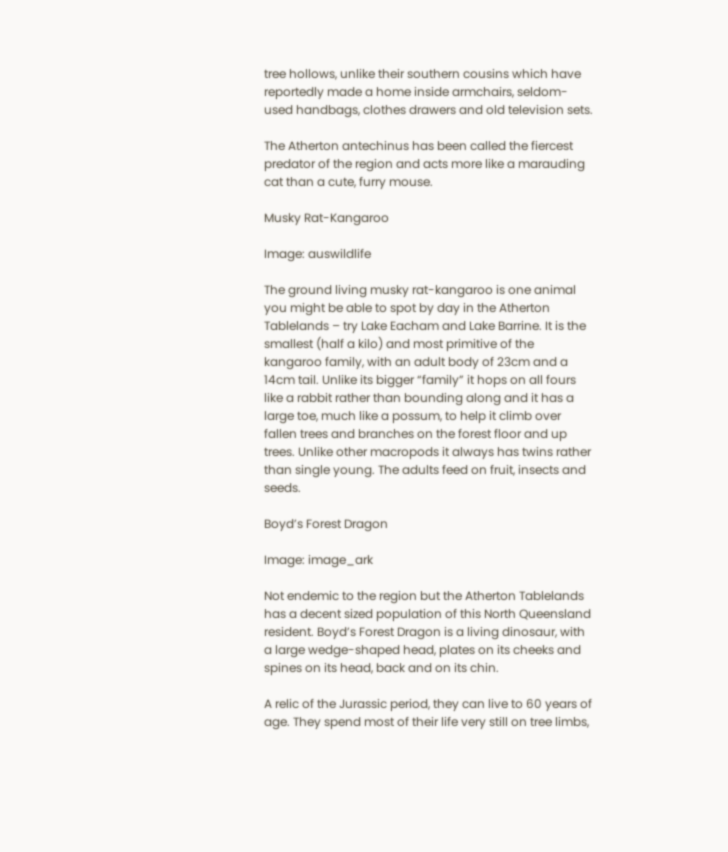tree hollows, unlike their southern cousins which have reportedly made a home inside armchairs, seldom-used handbags, clothes drawers and old television sets.

The Atherton antechinus has been called the fiercest predator of the region and acts more like a marauding cat than a cute, furry mouse.

Musky Rat-Kangaroo

Image: auswildlife

The ground living musky rat-kangaroo is one animal you might be able to spot by day in the Atherton Tablelands – try Lake Eacham and Lake Barrine. It is the smallest (half a kilo) and most primitive of the kangaroo family, with an adult body of 23cm and a 14cm tail. Unlike its bigger “family” it hops on all fours like a rabbit rather than bounding along and it has a large toe, much like a possum, to help it climb over fallen trees and branches on the forest floor and up trees. Unlike other macropods it always has twins rather than single young. The adults feed on fruit, insects and seeds.

Boyd’s Forest Dragon

Image: image_ark

Not endemic to the region but the Atherton Tablelands has a decent sized population of this North Queensland resident. Boyd’s Forest Dragon is a living dinosaur, with a large wedge-shaped head, plates on its cheeks and spines on its head, back and on its chin.

A relic of the Jurassic period, they can live to 60 years of age. They spend most of their life very still on tree limbs,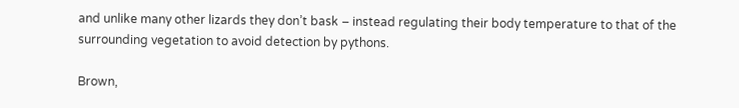and unlike many other lizards they don’t bask – instead regulating their body temperature to that of the surrounding vegetation to avoid detection by pythons.

Brown,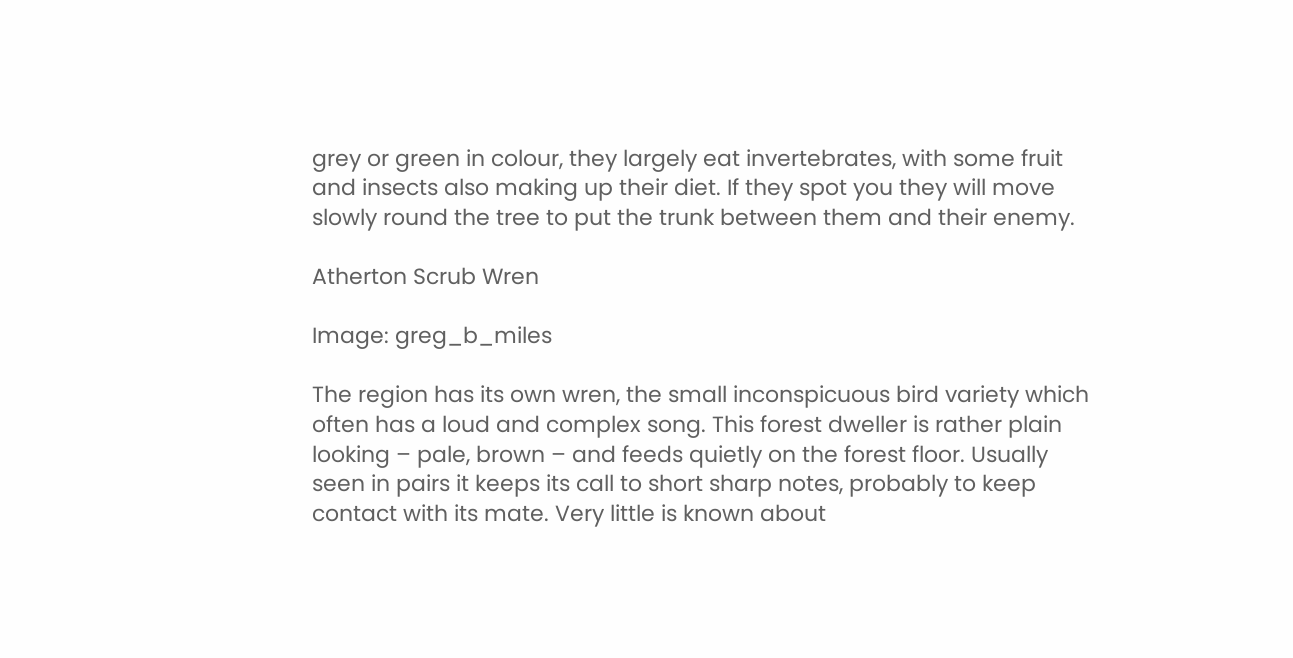grey or green in colour, they largely eat invertebrates, with some fruit and insects also making up their diet. If they spot you they will move slowly round the tree to put the trunk between them and their enemy.

Atherton Scrub Wren

Image: greg_b_miles

The region has its own wren, the small inconspicuous bird variety which often has a loud and complex song. This forest dweller is rather plain looking – pale, brown – and feeds quietly on the forest floor. Usually seen in pairs it keeps its call to short sharp notes, probably to keep contact with its mate. Very little is known about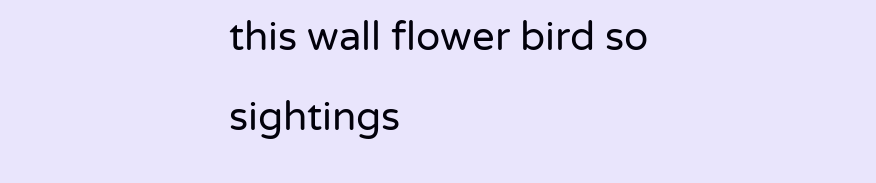this wall flower bird so sightings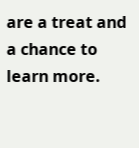are a treat and a chance to learn more.